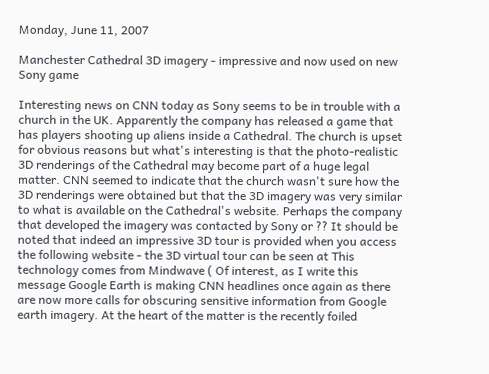Monday, June 11, 2007

Manchester Cathedral 3D imagery - impressive and now used on new Sony game

Interesting news on CNN today as Sony seems to be in trouble with a church in the UK. Apparently the company has released a game that has players shooting up aliens inside a Cathedral. The church is upset for obvious reasons but what's interesting is that the photo-realistic 3D renderings of the Cathedral may become part of a huge legal matter. CNN seemed to indicate that the church wasn't sure how the 3D renderings were obtained but that the 3D imagery was very similar to what is available on the Cathedral's website. Perhaps the company that developed the imagery was contacted by Sony or ?? It should be noted that indeed an impressive 3D tour is provided when you access the following website - the 3D virtual tour can be seen at This technology comes from Mindwave ( Of interest, as I write this message Google Earth is making CNN headlines once again as there are now more calls for obscuring sensitive information from Google earth imagery. At the heart of the matter is the recently foiled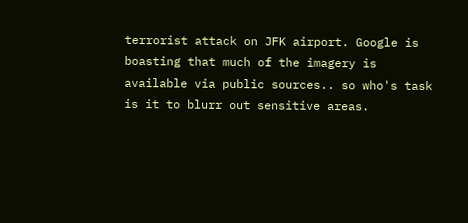terrorist attack on JFK airport. Google is boasting that much of the imagery is available via public sources.. so who's task is it to blurr out sensitive areas.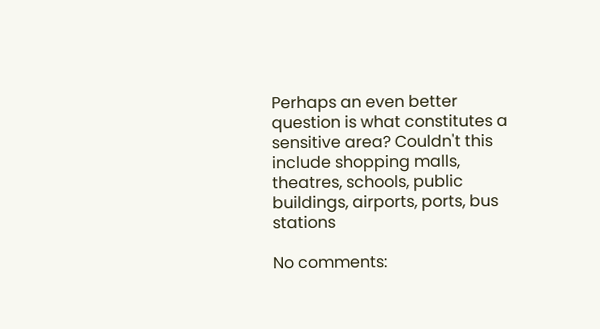Perhaps an even better question is what constitutes a sensitive area? Couldn't this include shopping malls, theatres, schools, public buildings, airports, ports, bus stations

No comments: